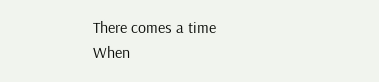There comes a time
When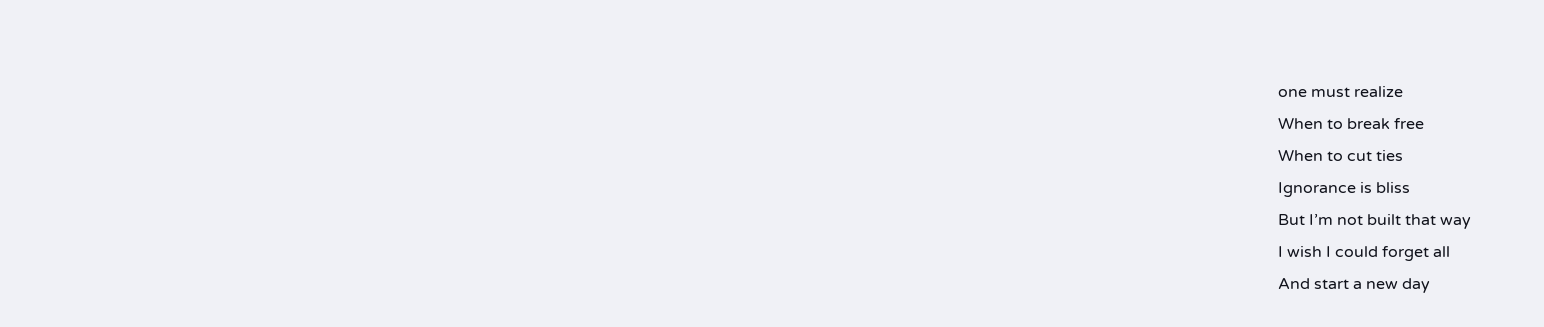one must realize
When to break free
When to cut ties
Ignorance is bliss
But I’m not built that way
I wish I could forget all
And start a new day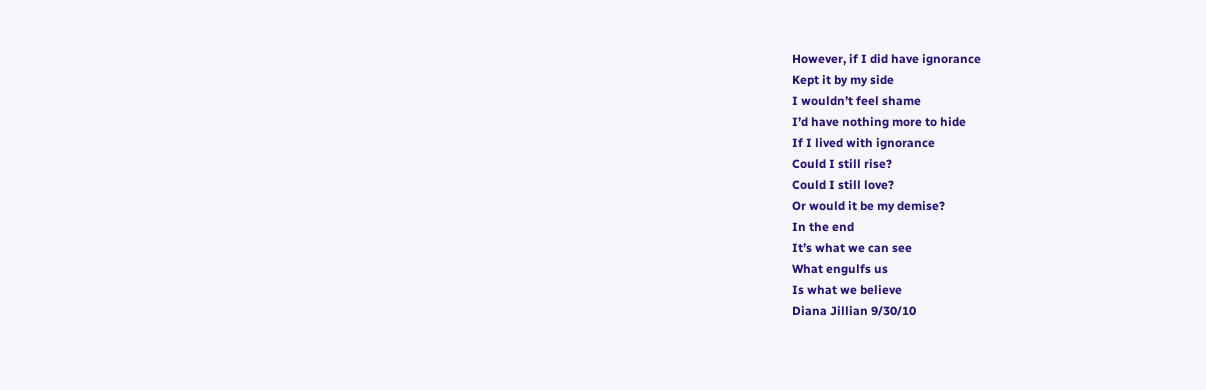However, if I did have ignorance
Kept it by my side
I wouldn’t feel shame
I’d have nothing more to hide
If I lived with ignorance
Could I still rise?
Could I still love?
Or would it be my demise?
In the end
It’s what we can see
What engulfs us
Is what we believe
Diana Jillian 9/30/10